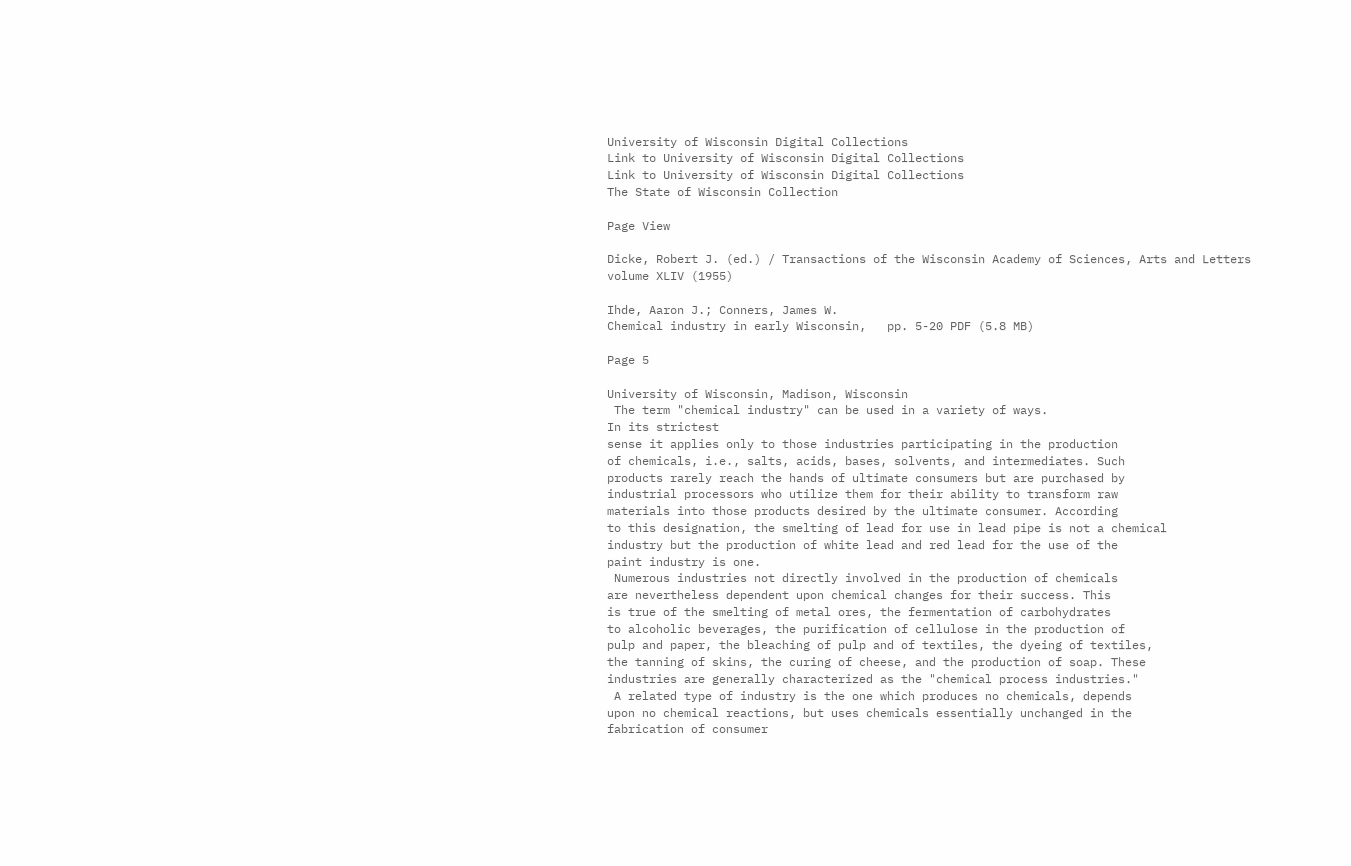University of Wisconsin Digital Collections
Link to University of Wisconsin Digital Collections
Link to University of Wisconsin Digital Collections
The State of Wisconsin Collection

Page View

Dicke, Robert J. (ed.) / Transactions of the Wisconsin Academy of Sciences, Arts and Letters
volume XLIV (1955)

Ihde, Aaron J.; Conners, James W.
Chemical industry in early Wisconsin,   pp. 5-20 PDF (5.8 MB)

Page 5

University of Wisconsin, Madison, Wisconsin
 The term "chemical industry" can be used in a variety of ways.
In its strictest
sense it applies only to those industries participating in the production
of chemicals, i.e., salts, acids, bases, solvents, and intermediates. Such
products rarely reach the hands of ultimate consumers but are purchased by
industrial processors who utilize them for their ability to transform raw
materials into those products desired by the ultimate consumer. According
to this designation, the smelting of lead for use in lead pipe is not a chemical
industry but the production of white lead and red lead for the use of the
paint industry is one.
 Numerous industries not directly involved in the production of chemicals
are nevertheless dependent upon chemical changes for their success. This
is true of the smelting of metal ores, the fermentation of carbohydrates
to alcoholic beverages, the purification of cellulose in the production of
pulp and paper, the bleaching of pulp and of textiles, the dyeing of textiles,
the tanning of skins, the curing of cheese, and the production of soap. These
industries are generally characterized as the "chemical process industries."
 A related type of industry is the one which produces no chemicals, depends
upon no chemical reactions, but uses chemicals essentially unchanged in the
fabrication of consumer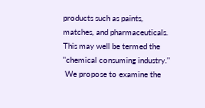products such as paints, matches, and pharmaceuticals.
This may well be termed the "chemical consuming industry."
 We propose to examine the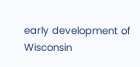early development of Wisconsin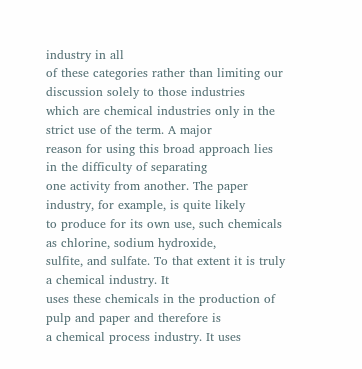industry in all
of these categories rather than limiting our discussion solely to those industries
which are chemical industries only in the strict use of the term. A major
reason for using this broad approach lies in the difficulty of separating
one activity from another. The paper industry, for example, is quite likely
to produce for its own use, such chemicals as chlorine, sodium hydroxide,
sulfite, and sulfate. To that extent it is truly a chemical industry. It
uses these chemicals in the production of pulp and paper and therefore is
a chemical process industry. It uses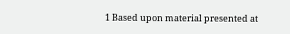1 Based upon material presented at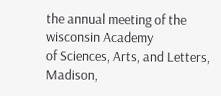the annual meeting of the wisconsin Academy
of Sciences, Arts, and Letters, Madison,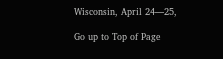Wisconsin, April 24—25,

Go up to Top of Page